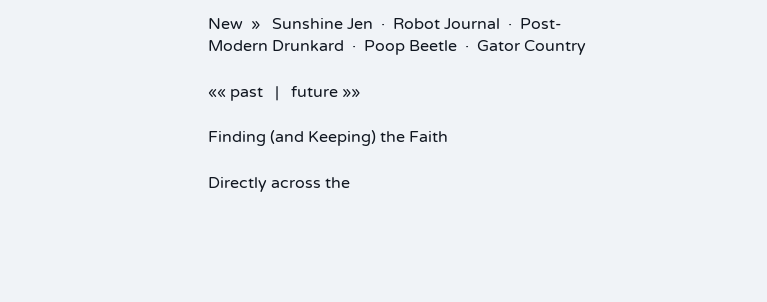New  »   Sunshine Jen  ·  Robot Journal  ·  Post-Modern Drunkard  ·  Poop Beetle  ·  Gator Country

«« past   |   future »»

Finding (and Keeping) the Faith

Directly across the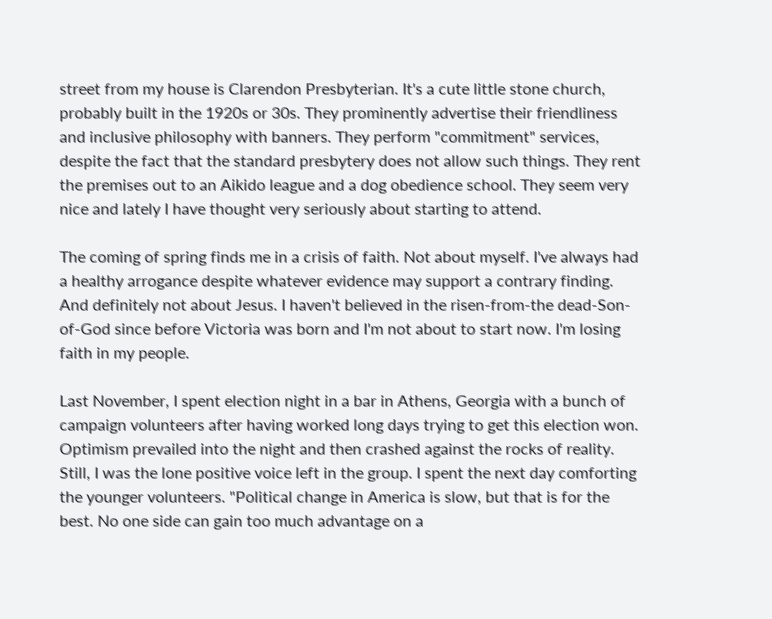street from my house is Clarendon Presbyterian. It's a cute little stone church, probably built in the 1920s or 30s. They prominently advertise their friendliness and inclusive philosophy with banners. They perform "commitment" services, despite the fact that the standard presbytery does not allow such things. They rent the premises out to an Aikido league and a dog obedience school. They seem very nice and lately I have thought very seriously about starting to attend.

The coming of spring finds me in a crisis of faith. Not about myself. I've always had a healthy arrogance despite whatever evidence may support a contrary finding. And definitely not about Jesus. I haven't believed in the risen-from-the dead-Son-of-God since before Victoria was born and I'm not about to start now. I'm losing faith in my people.

Last November, I spent election night in a bar in Athens, Georgia with a bunch of campaign volunteers after having worked long days trying to get this election won. Optimism prevailed into the night and then crashed against the rocks of reality. Still, I was the lone positive voice left in the group. I spent the next day comforting the younger volunteers. "Political change in America is slow, but that is for the best. No one side can gain too much advantage on a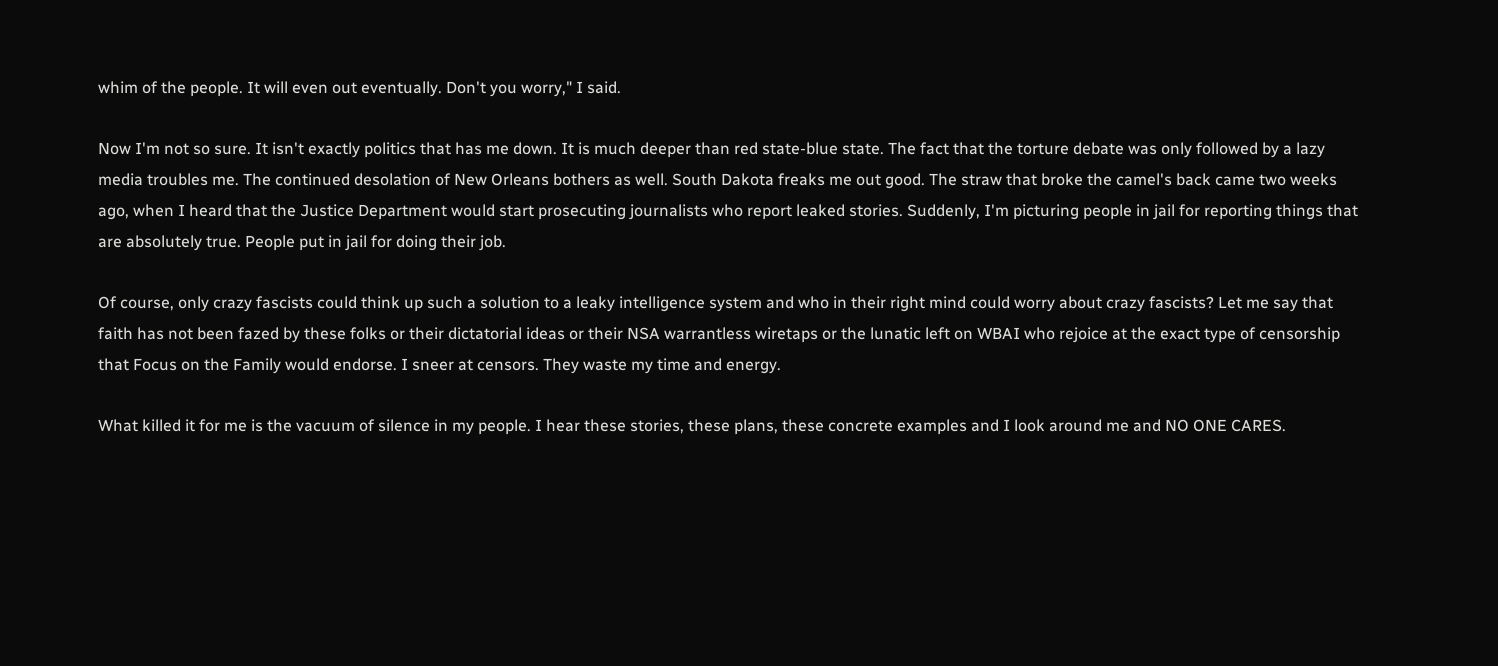whim of the people. It will even out eventually. Don't you worry," I said.

Now I'm not so sure. It isn't exactly politics that has me down. It is much deeper than red state-blue state. The fact that the torture debate was only followed by a lazy media troubles me. The continued desolation of New Orleans bothers as well. South Dakota freaks me out good. The straw that broke the camel's back came two weeks ago, when I heard that the Justice Department would start prosecuting journalists who report leaked stories. Suddenly, I'm picturing people in jail for reporting things that are absolutely true. People put in jail for doing their job.

Of course, only crazy fascists could think up such a solution to a leaky intelligence system and who in their right mind could worry about crazy fascists? Let me say that faith has not been fazed by these folks or their dictatorial ideas or their NSA warrantless wiretaps or the lunatic left on WBAI who rejoice at the exact type of censorship that Focus on the Family would endorse. I sneer at censors. They waste my time and energy.

What killed it for me is the vacuum of silence in my people. I hear these stories, these plans, these concrete examples and I look around me and NO ONE CARES.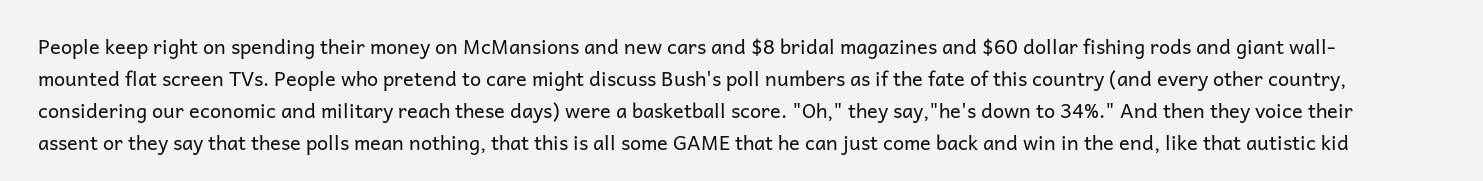People keep right on spending their money on McMansions and new cars and $8 bridal magazines and $60 dollar fishing rods and giant wall-mounted flat screen TVs. People who pretend to care might discuss Bush's poll numbers as if the fate of this country (and every other country, considering our economic and military reach these days) were a basketball score. "Oh," they say,"he's down to 34%." And then they voice their assent or they say that these polls mean nothing, that this is all some GAME that he can just come back and win in the end, like that autistic kid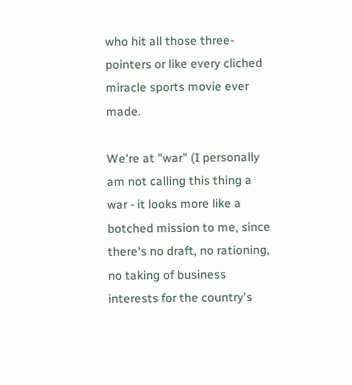who hit all those three-pointers or like every cliched miracle sports movie ever made.

We're at "war" (I personally am not calling this thing a war - it looks more like a botched mission to me, since there's no draft, no rationing, no taking of business interests for the country's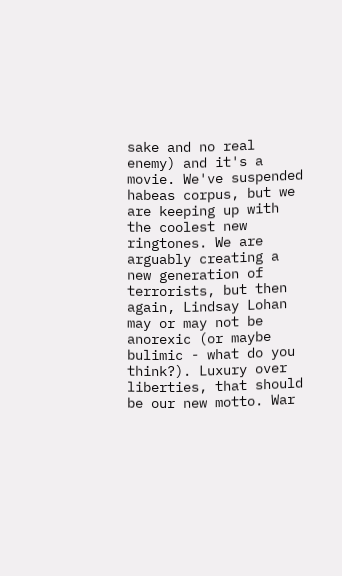sake and no real enemy) and it's a movie. We've suspended habeas corpus, but we are keeping up with the coolest new ringtones. We are arguably creating a new generation of terrorists, but then again, Lindsay Lohan may or may not be anorexic (or maybe bulimic - what do you think?). Luxury over liberties, that should be our new motto. War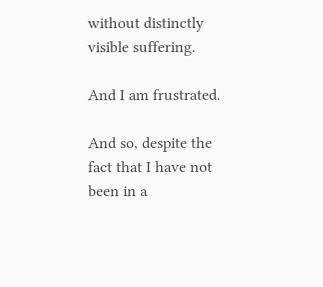without distinctly visible suffering.

And I am frustrated.

And so, despite the fact that I have not been in a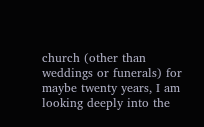church (other than weddings or funerals) for maybe twenty years, I am looking deeply into the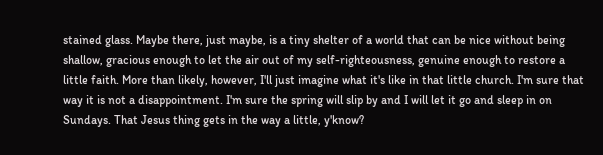stained glass. Maybe there, just maybe, is a tiny shelter of a world that can be nice without being shallow, gracious enough to let the air out of my self-righteousness, genuine enough to restore a little faith. More than likely, however, I'll just imagine what it's like in that little church. I'm sure that way it is not a disappointment. I'm sure the spring will slip by and I will let it go and sleep in on Sundays. That Jesus thing gets in the way a little, y'know?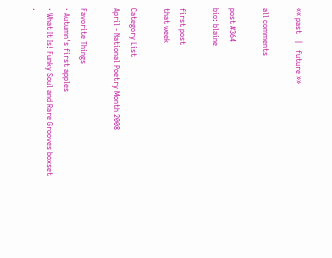«« past   |   future »»

all comments

post #364
bio: blaine

first post
that week

Category List
April - National Poetry Month 2008

Favorite Things
· Autumn's first apples
· What It Is! Funky Soul and Rare Grooves boxset
·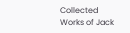Collected Works of Jack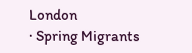London
· Spring Migrants